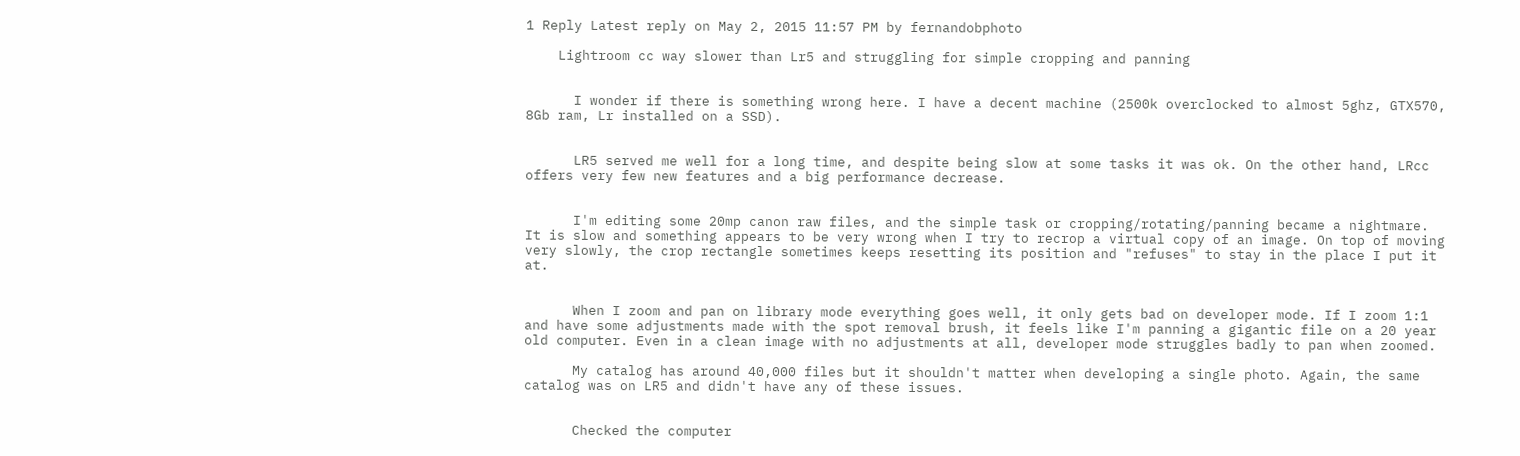1 Reply Latest reply on May 2, 2015 11:57 PM by fernandobphoto

    Lightroom cc way slower than Lr5 and struggling for simple cropping and panning


      I wonder if there is something wrong here. I have a decent machine (2500k overclocked to almost 5ghz, GTX570, 8Gb ram, Lr installed on a SSD).


      LR5 served me well for a long time, and despite being slow at some tasks it was ok. On the other hand, LRcc offers very few new features and a big performance decrease.


      I'm editing some 20mp canon raw files, and the simple task or cropping/rotating/panning became a nightmare. It is slow and something appears to be very wrong when I try to recrop a virtual copy of an image. On top of moving very slowly, the crop rectangle sometimes keeps resetting its position and "refuses" to stay in the place I put it at.


      When I zoom and pan on library mode everything goes well, it only gets bad on developer mode. If I zoom 1:1 and have some adjustments made with the spot removal brush, it feels like I'm panning a gigantic file on a 20 year old computer. Even in a clean image with no adjustments at all, developer mode struggles badly to pan when zoomed.

      My catalog has around 40,000 files but it shouldn't matter when developing a single photo. Again, the same catalog was on LR5 and didn't have any of these issues.


      Checked the computer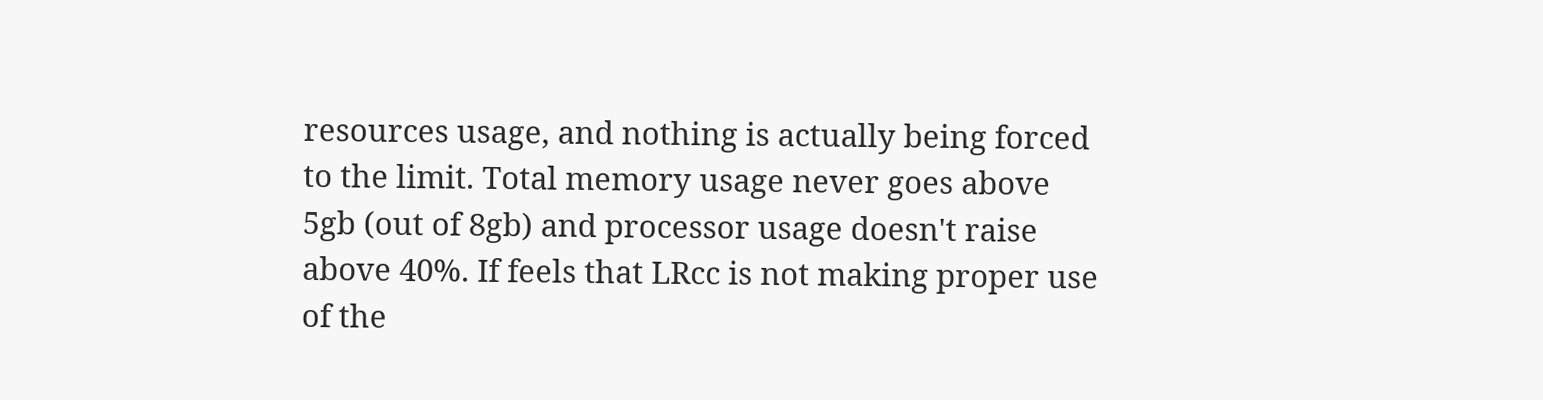resources usage, and nothing is actually being forced to the limit. Total memory usage never goes above 5gb (out of 8gb) and processor usage doesn't raise above 40%. If feels that LRcc is not making proper use of the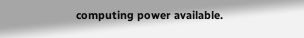computing power available.